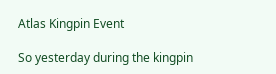Atlas Kingpin Event

So yesterday during the kingpin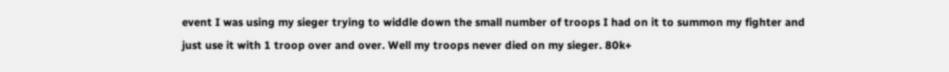event I was using my sieger trying to widdle down the small number of troops I had on it to summon my fighter and just use it with 1 troop over and over. Well my troops never died on my sieger. 80k+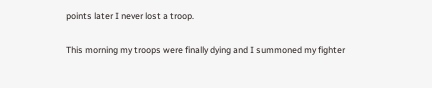points later I never lost a troop.

This morning my troops were finally dying and I summoned my fighter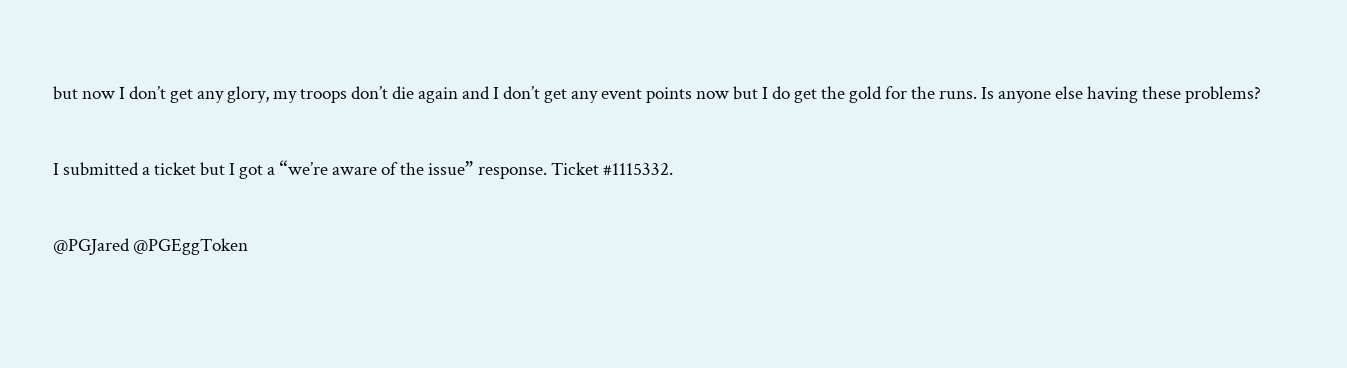but now I don’t get any glory, my troops don’t die again and I don’t get any event points now but I do get the gold for the runs. Is anyone else having these problems?

I submitted a ticket but I got a “we’re aware of the issue” response. Ticket #1115332.

@PGJared @PGEggToken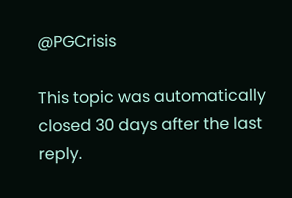@PGCrisis

This topic was automatically closed 30 days after the last reply.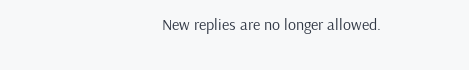New replies are no longer allowed.